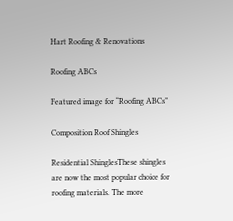Hart Roofing & Renovations

Roofing ABCs

Featured image for “Roofing ABCs”

Composition Roof Shingles

Residential ShinglesThese shingles are now the most popular choice for roofing materials. The more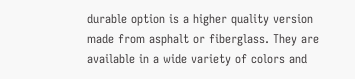durable option is a higher quality version made from asphalt or fiberglass. They are available in a wide variety of colors and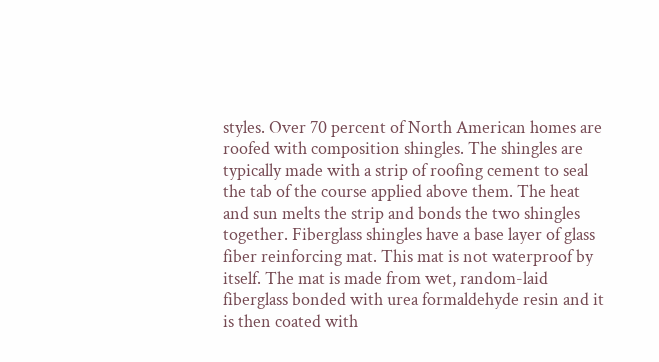styles. Over 70 percent of North American homes are roofed with composition shingles. The shingles are typically made with a strip of roofing cement to seal the tab of the course applied above them. The heat and sun melts the strip and bonds the two shingles together. Fiberglass shingles have a base layer of glass fiber reinforcing mat. This mat is not waterproof by itself. The mat is made from wet, random-laid fiberglass bonded with urea formaldehyde resin and it is then coated with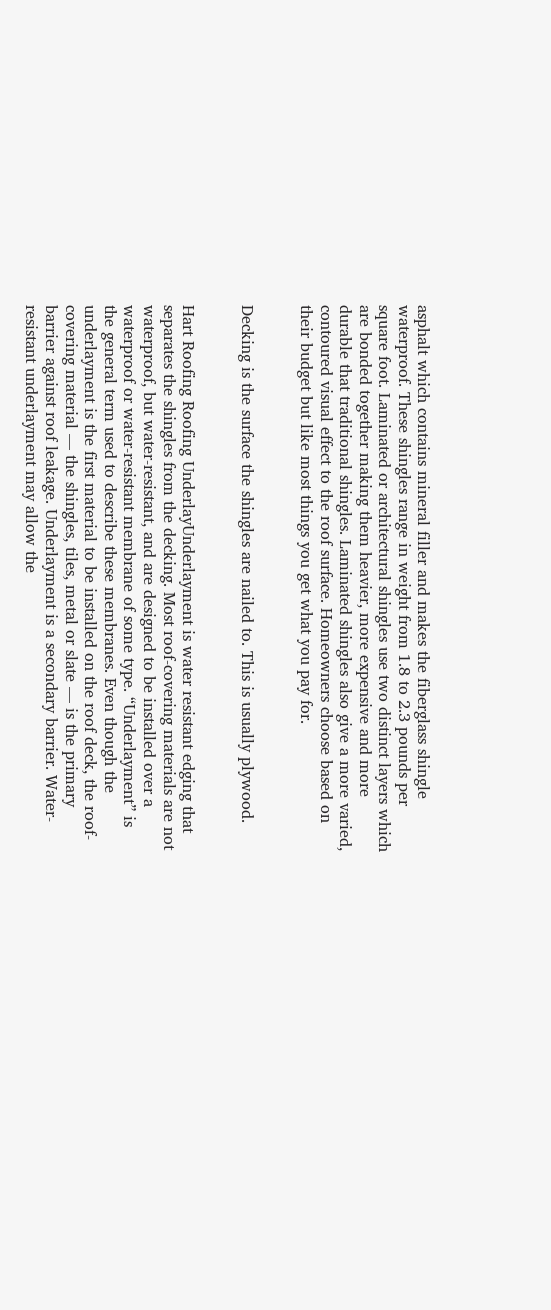asphalt which contains mineral filler and makes the fiberglass shingle waterproof. These shingles range in weight from 1.8 to 2.3 pounds per square foot. Laminated or architectural shingles use two distinct layers which are bonded together making them heavier, more expensive and more durable that traditional shingles. Laminated shingles also give a more varied, contoured visual effect to the roof surface. Homeowners choose based on their budget but like most things you get what you pay for.


Decking is the surface the shingles are nailed to. This is usually plywood.


Hart Roofing Roofing UnderlayUnderlayment is water resistant edging that separates the shingles from the decking. Most roof-covering materials are not waterproof, but water-resistant, and are designed to be installed over a waterproof or water-resistant membrane of some type. “Underlayment” is the general term used to describe these membranes. Even though the underlayment is the first material to be installed on the roof deck, the roof-covering material — the shingles, tiles, metal or slate — is the primary barrier against roof leakage. Underlayment is a secondary barrier. Water-resistant underlayment may allow the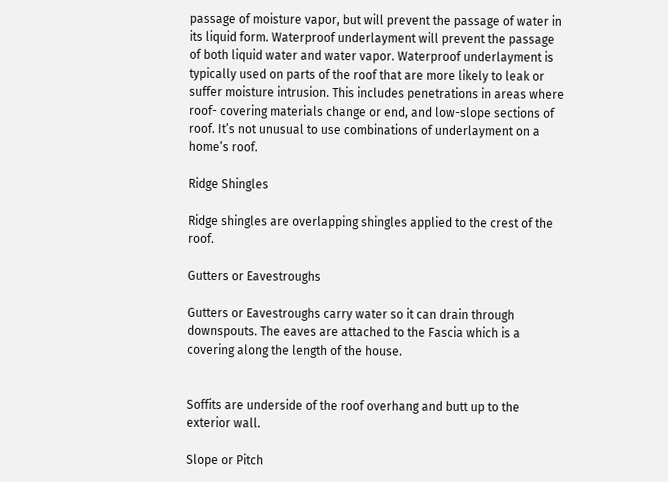passage of moisture vapor, but will prevent the passage of water in its liquid form. Waterproof underlayment will prevent the passage of both liquid water and water vapor. Waterproof underlayment is typically used on parts of the roof that are more likely to leak or suffer moisture intrusion. This includes penetrations in areas where roof- covering materials change or end, and low-slope sections of roof. It’s not unusual to use combinations of underlayment on a home’s roof.

Ridge Shingles

Ridge shingles are overlapping shingles applied to the crest of the roof.

Gutters or Eavestroughs

Gutters or Eavestroughs carry water so it can drain through downspouts. The eaves are attached to the Fascia which is a covering along the length of the house.


Soffits are underside of the roof overhang and butt up to the exterior wall.

Slope or Pitch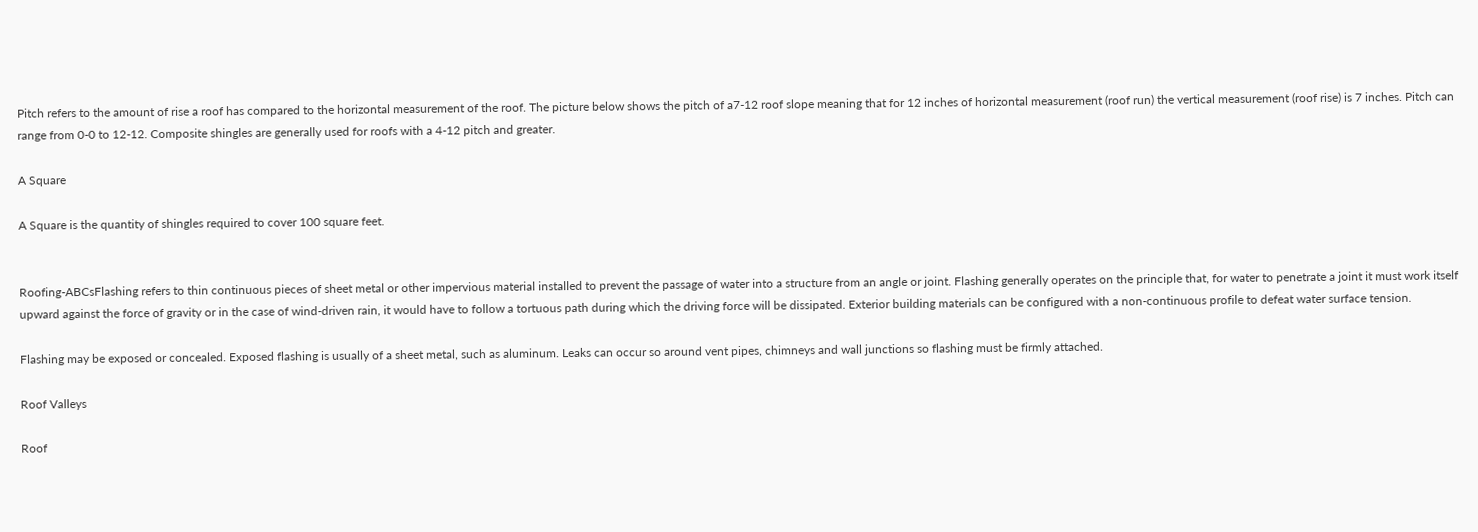Pitch refers to the amount of rise a roof has compared to the horizontal measurement of the roof. The picture below shows the pitch of a7-12 roof slope meaning that for 12 inches of horizontal measurement (roof run) the vertical measurement (roof rise) is 7 inches. Pitch can range from 0-0 to 12-12. Composite shingles are generally used for roofs with a 4-12 pitch and greater.

A Square

A Square is the quantity of shingles required to cover 100 square feet.


Roofing-ABCsFlashing refers to thin continuous pieces of sheet metal or other impervious material installed to prevent the passage of water into a structure from an angle or joint. Flashing generally operates on the principle that, for water to penetrate a joint it must work itself upward against the force of gravity or in the case of wind-driven rain, it would have to follow a tortuous path during which the driving force will be dissipated. Exterior building materials can be configured with a non-continuous profile to defeat water surface tension.

Flashing may be exposed or concealed. Exposed flashing is usually of a sheet metal, such as aluminum. Leaks can occur so around vent pipes, chimneys and wall junctions so flashing must be firmly attached.

Roof Valleys

Roof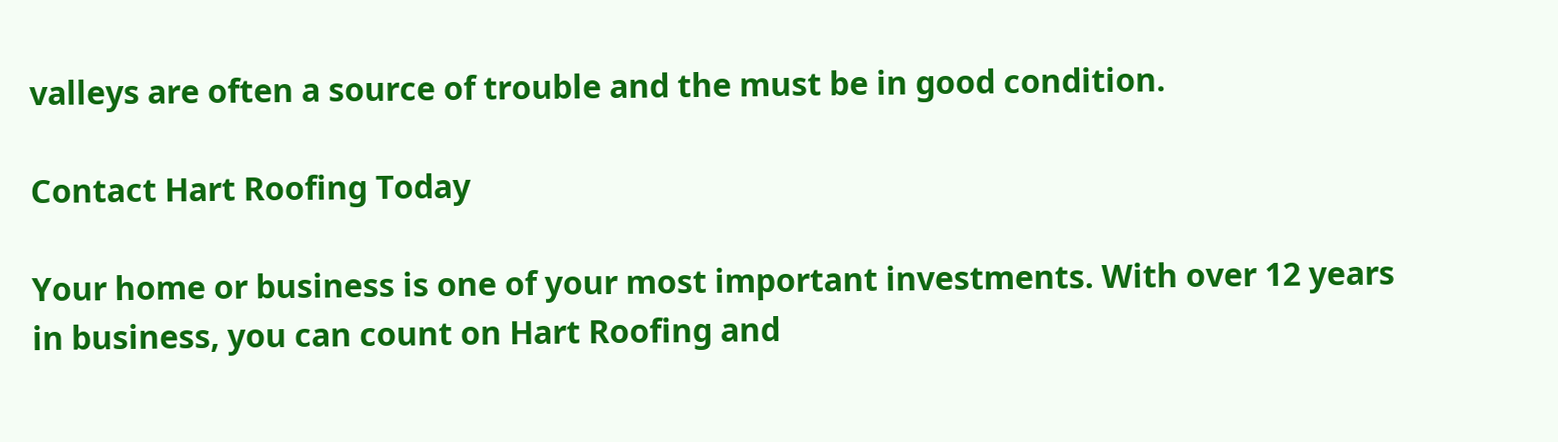valleys are often a source of trouble and the must be in good condition.

Contact Hart Roofing Today

Your home or business is one of your most important investments. With over 12 years in business, you can count on Hart Roofing and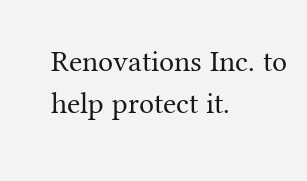Renovations Inc. to help protect it.